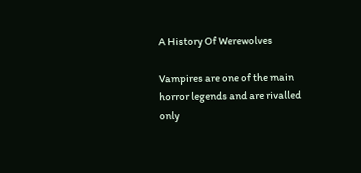A History Of Werewolves

Vampires are one of the main horror legends and are rivalled only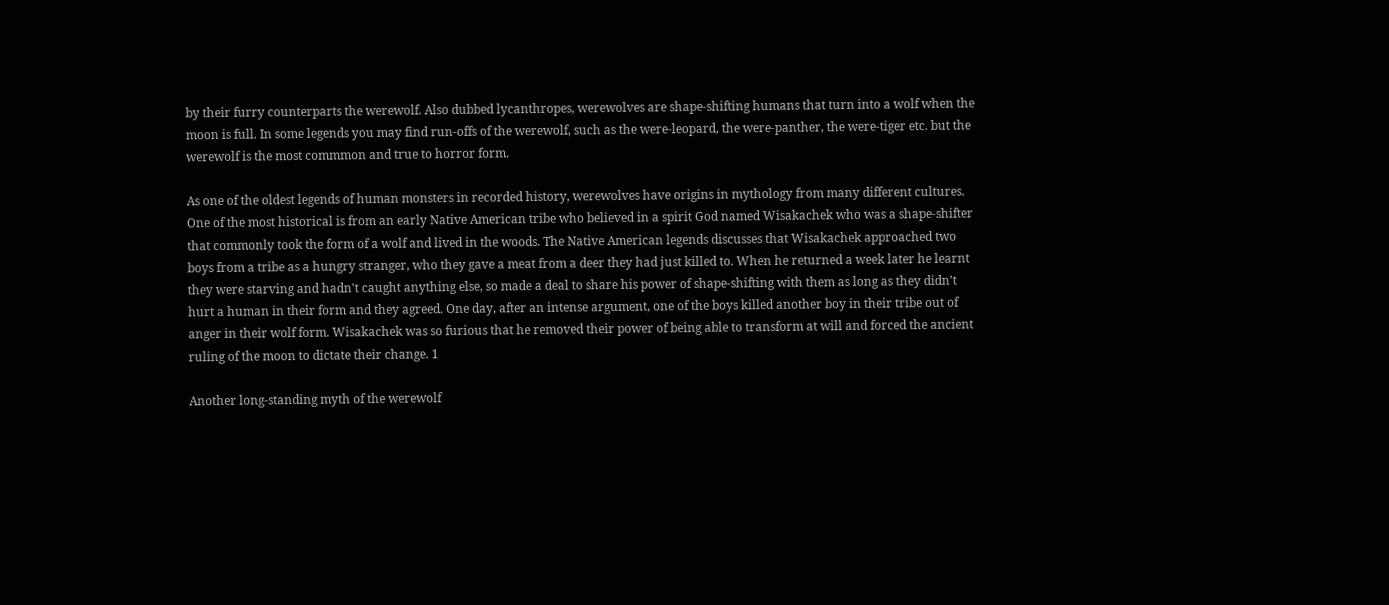by their furry counterparts the werewolf. Also dubbed lycanthropes, werewolves are shape-shifting humans that turn into a wolf when the moon is full. In some legends you may find run-offs of the werewolf, such as the were-leopard, the were-panther, the were-tiger etc. but the werewolf is the most commmon and true to horror form.

As one of the oldest legends of human monsters in recorded history, werewolves have origins in mythology from many different cultures. One of the most historical is from an early Native American tribe who believed in a spirit God named Wisakachek who was a shape-shifter that commonly took the form of a wolf and lived in the woods. The Native American legends discusses that Wisakachek approached two boys from a tribe as a hungry stranger, who they gave a meat from a deer they had just killed to. When he returned a week later he learnt they were starving and hadn't caught anything else, so made a deal to share his power of shape-shifting with them as long as they didn't hurt a human in their form and they agreed. One day, after an intense argument, one of the boys killed another boy in their tribe out of anger in their wolf form. Wisakachek was so furious that he removed their power of being able to transform at will and forced the ancient ruling of the moon to dictate their change. 1

Another long-standing myth of the werewolf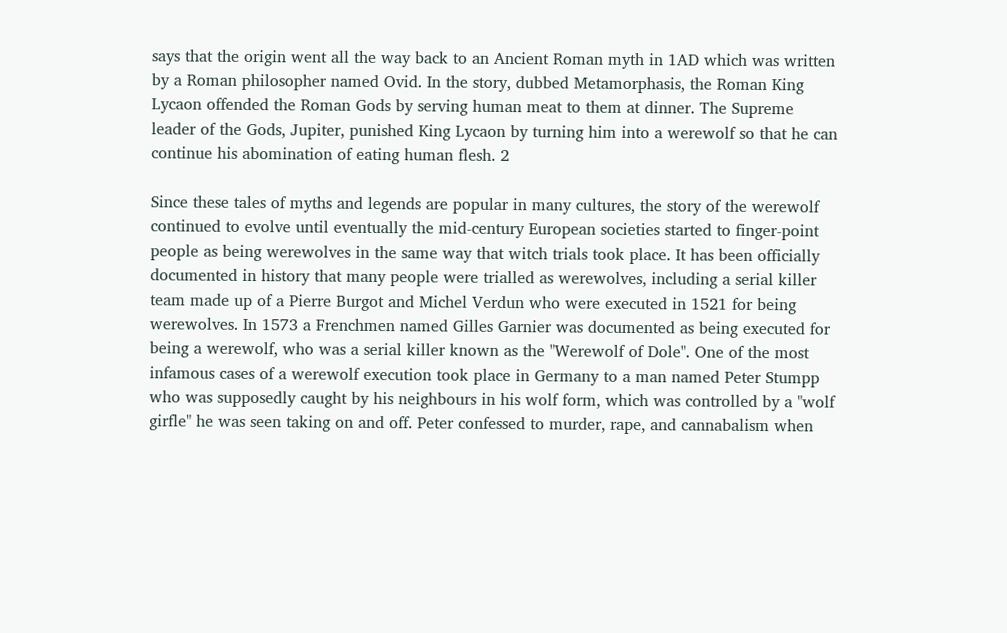says that the origin went all the way back to an Ancient Roman myth in 1AD which was written by a Roman philosopher named Ovid. In the story, dubbed Metamorphasis, the Roman King Lycaon offended the Roman Gods by serving human meat to them at dinner. The Supreme leader of the Gods, Jupiter, punished King Lycaon by turning him into a werewolf so that he can continue his abomination of eating human flesh. 2

Since these tales of myths and legends are popular in many cultures, the story of the werewolf continued to evolve until eventually the mid-century European societies started to finger-point people as being werewolves in the same way that witch trials took place. It has been officially documented in history that many people were trialled as werewolves, including a serial killer team made up of a Pierre Burgot and Michel Verdun who were executed in 1521 for being werewolves. In 1573 a Frenchmen named Gilles Garnier was documented as being executed for being a werewolf, who was a serial killer known as the "Werewolf of Dole". One of the most infamous cases of a werewolf execution took place in Germany to a man named Peter Stumpp who was supposedly caught by his neighbours in his wolf form, which was controlled by a "wolf girfle" he was seen taking on and off. Peter confessed to murder, rape, and cannabalism when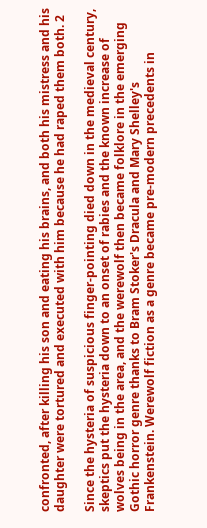confronted, after killing his son and eating his brains, and both his mistress and his daughter were tortured and executed with him because he had raped them both. 2

Since the hysteria of suspicious finger-pointing died down in the medieval century, skeptics put the hysteria down to an onset of rabies and the known increase of wolves being in the area, and the werewolf then became folklore in the emerging Gothic horror genre thanks to Bram Stoker's Dracula and Mary Shelley's Frankenstein. Werewolf fiction as a genre became pre-modern precedents in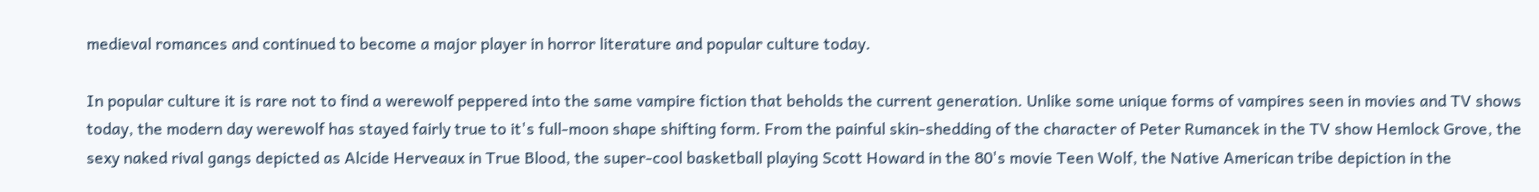medieval romances and continued to become a major player in horror literature and popular culture today.

In popular culture it is rare not to find a werewolf peppered into the same vampire fiction that beholds the current generation. Unlike some unique forms of vampires seen in movies and TV shows today, the modern day werewolf has stayed fairly true to it's full-moon shape shifting form. From the painful skin-shedding of the character of Peter Rumancek in the TV show Hemlock Grove, the sexy naked rival gangs depicted as Alcide Herveaux in True Blood, the super-cool basketball playing Scott Howard in the 80's movie Teen Wolf, the Native American tribe depiction in the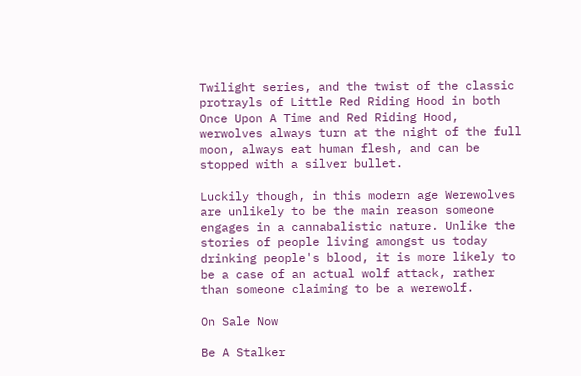Twilight series, and the twist of the classic protrayls of Little Red Riding Hood in both Once Upon A Time and Red Riding Hood, werwolves always turn at the night of the full moon, always eat human flesh, and can be stopped with a silver bullet.

Luckily though, in this modern age Werewolves are unlikely to be the main reason someone engages in a cannabalistic nature. Unlike the stories of people living amongst us today drinking people's blood, it is more likely to be a case of an actual wolf attack, rather than someone claiming to be a werewolf.

On Sale Now

Be A Stalker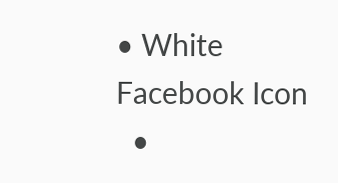• White Facebook Icon
  •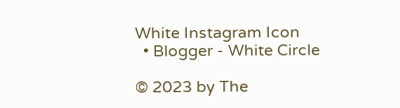White Instagram Icon
  • Blogger - White Circle

© 2023 by The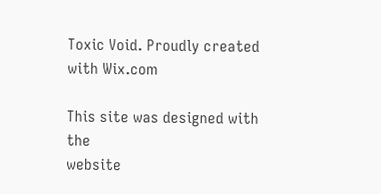Toxic Void. Proudly created with Wix.com

This site was designed with the
website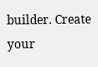builder. Create your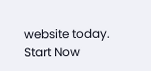website today.
Start Now